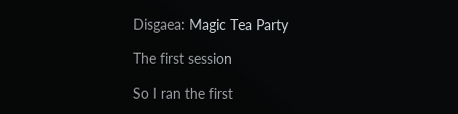Disgaea: Magic Tea Party

The first session

So I ran the first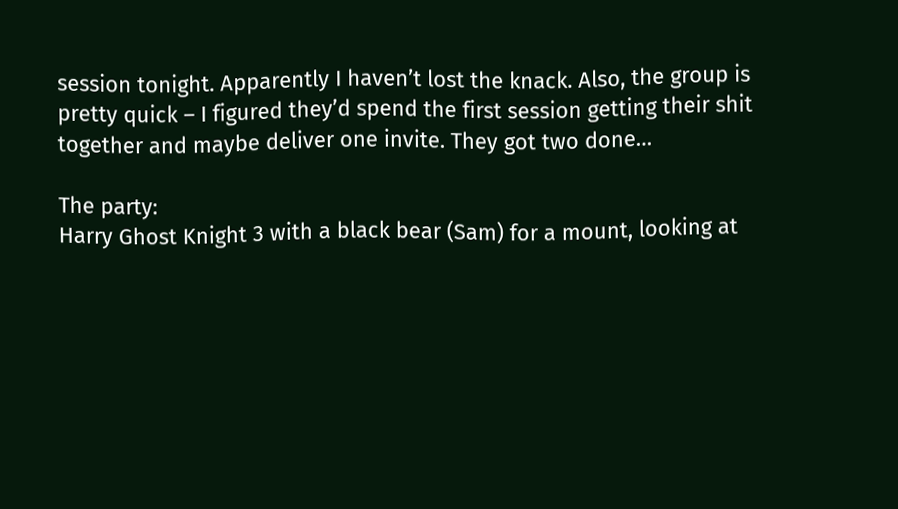session tonight. Apparently I haven’t lost the knack. Also, the group is pretty quick – I figured they’d spend the first session getting their shit together and maybe deliver one invite. They got two done…

The party:
Harry Ghost Knight 3 with a black bear (Sam) for a mount, looking at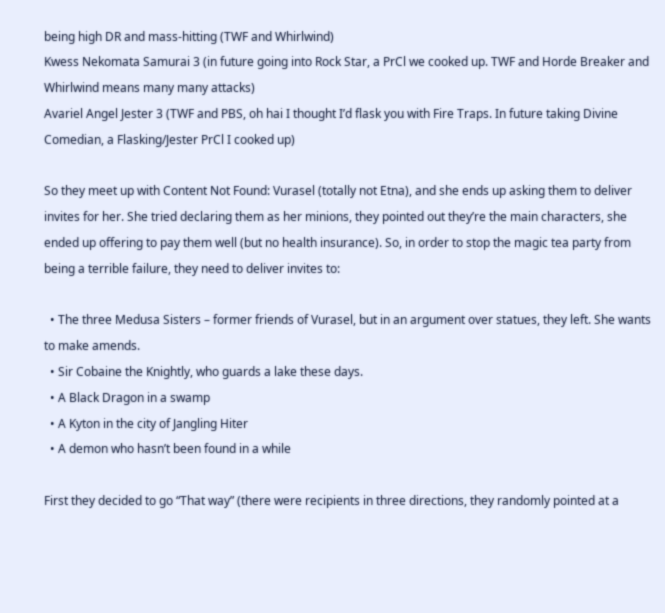being high DR and mass-hitting (TWF and Whirlwind)
Kwess Nekomata Samurai 3 (in future going into Rock Star, a PrCl we cooked up. TWF and Horde Breaker and Whirlwind means many many attacks)
Avariel Angel Jester 3 (TWF and PBS, oh hai I thought I’d flask you with Fire Traps. In future taking Divine Comedian, a Flasking/Jester PrCl I cooked up)

So they meet up with Content Not Found: Vurasel (totally not Etna), and she ends up asking them to deliver invites for her. She tried declaring them as her minions, they pointed out they’re the main characters, she ended up offering to pay them well (but no health insurance). So, in order to stop the magic tea party from being a terrible failure, they need to deliver invites to:

  • The three Medusa Sisters – former friends of Vurasel, but in an argument over statues, they left. She wants to make amends.
  • Sir Cobaine the Knightly, who guards a lake these days.
  • A Black Dragon in a swamp
  • A Kyton in the city of Jangling Hiter
  • A demon who hasn’t been found in a while

First they decided to go “That way” (there were recipients in three directions, they randomly pointed at a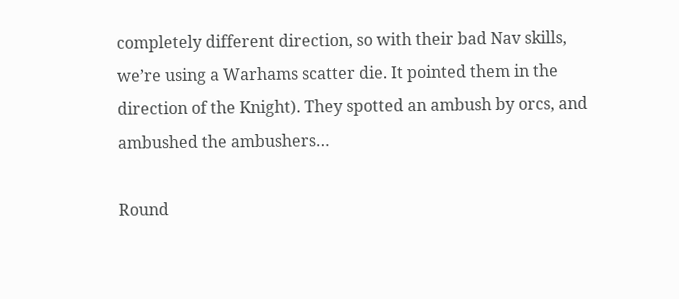completely different direction, so with their bad Nav skills, we’re using a Warhams scatter die. It pointed them in the direction of the Knight). They spotted an ambush by orcs, and ambushed the ambushers…

Round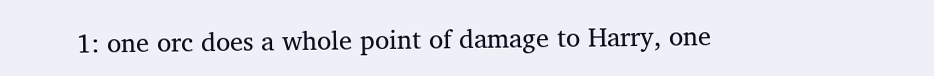1: one orc does a whole point of damage to Harry, one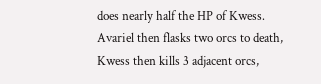does nearly half the HP of Kwess. Avariel then flasks two orcs to death, Kwess then kills 3 adjacent orcs,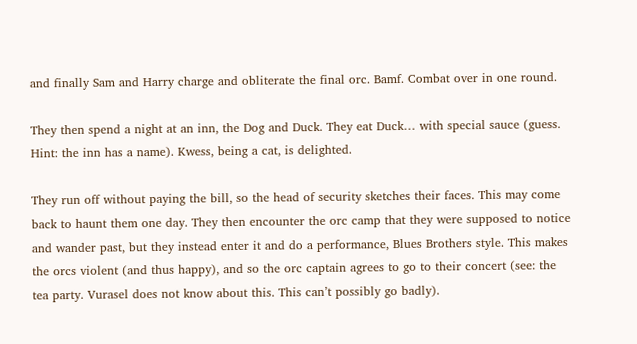and finally Sam and Harry charge and obliterate the final orc. Bamf. Combat over in one round.

They then spend a night at an inn, the Dog and Duck. They eat Duck… with special sauce (guess. Hint: the inn has a name). Kwess, being a cat, is delighted.

They run off without paying the bill, so the head of security sketches their faces. This may come back to haunt them one day. They then encounter the orc camp that they were supposed to notice and wander past, but they instead enter it and do a performance, Blues Brothers style. This makes the orcs violent (and thus happy), and so the orc captain agrees to go to their concert (see: the tea party. Vurasel does not know about this. This can’t possibly go badly).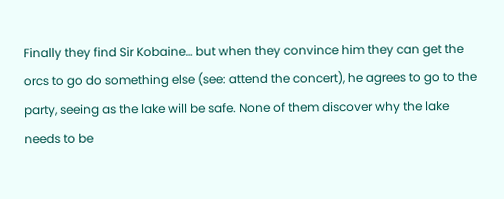Finally they find Sir Kobaine… but when they convince him they can get the orcs to go do something else (see: attend the concert), he agrees to go to the party, seeing as the lake will be safe. None of them discover why the lake needs to be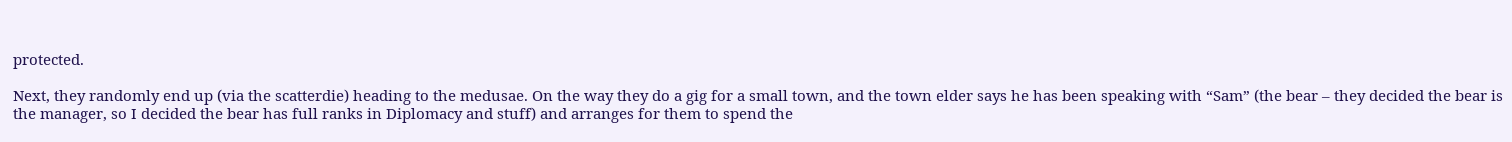protected.

Next, they randomly end up (via the scatterdie) heading to the medusae. On the way they do a gig for a small town, and the town elder says he has been speaking with “Sam” (the bear – they decided the bear is the manager, so I decided the bear has full ranks in Diplomacy and stuff) and arranges for them to spend the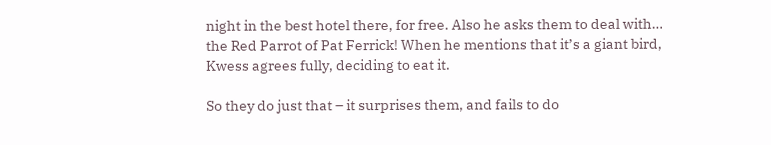night in the best hotel there, for free. Also he asks them to deal with… the Red Parrot of Pat Ferrick! When he mentions that it’s a giant bird, Kwess agrees fully, deciding to eat it.

So they do just that – it surprises them, and fails to do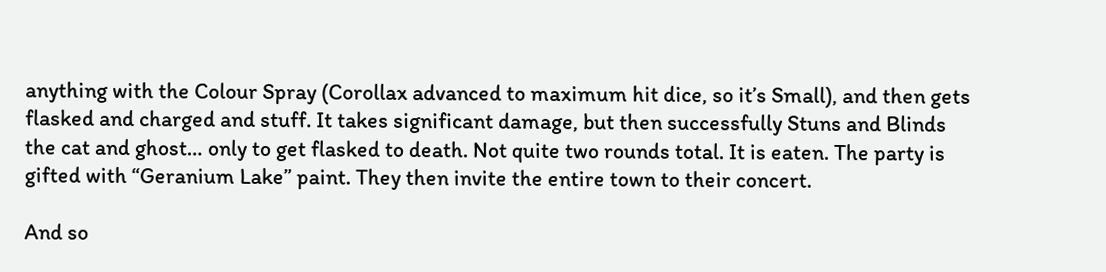anything with the Colour Spray (Corollax advanced to maximum hit dice, so it’s Small), and then gets flasked and charged and stuff. It takes significant damage, but then successfully Stuns and Blinds the cat and ghost… only to get flasked to death. Not quite two rounds total. It is eaten. The party is gifted with “Geranium Lake” paint. They then invite the entire town to their concert.

And so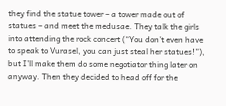they find the statue tower – a tower made out of statues – and meet the medusae. They talk the girls into attending the rock concert (“You don’t even have to speak to Vurasel, you can just steal her statues!”), but I’ll make them do some negotiator thing later on anyway. Then they decided to head off for the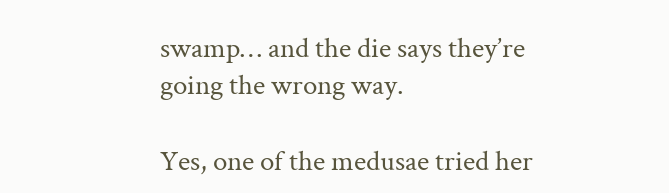swamp… and the die says they’re going the wrong way.

Yes, one of the medusae tried her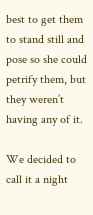best to get them to stand still and pose so she could petrify them, but they weren’t having any of it.

We decided to call it a night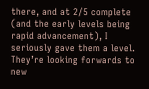there, and at 2/5 complete (and the early levels being rapid advancement), I seriously gave them a level. They’re looking forwards to new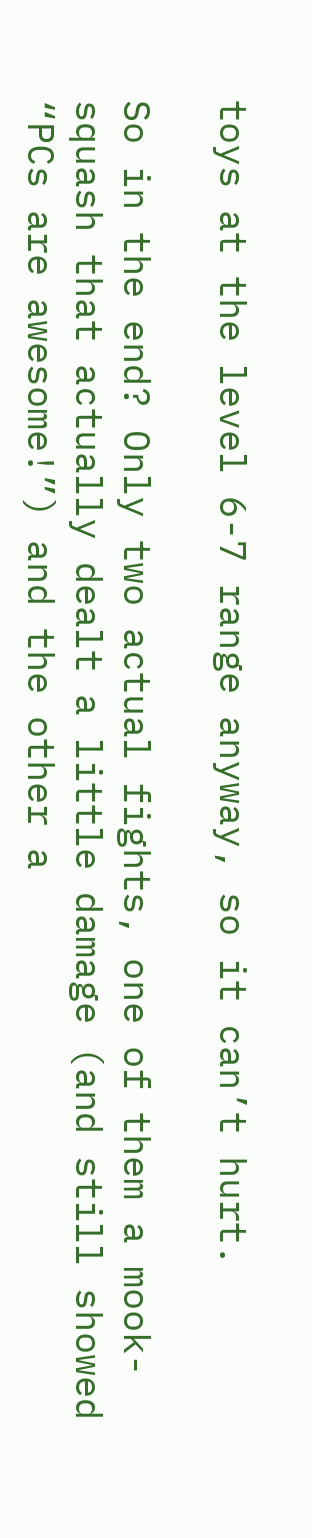toys at the level 6-7 range anyway, so it can’t hurt.

So in the end? Only two actual fights, one of them a mook-squash that actually dealt a little damage (and still showed “PCs are awesome!”) and the other a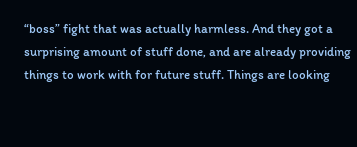“boss” fight that was actually harmless. And they got a surprising amount of stuff done, and are already providing things to work with for future stuff. Things are looking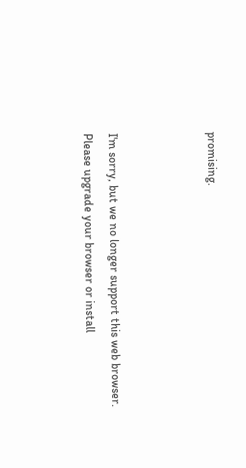promising.



I'm sorry, but we no longer support this web browser. Please upgrade your browser or install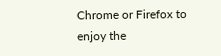Chrome or Firefox to enjoy the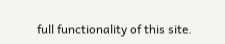full functionality of this site.